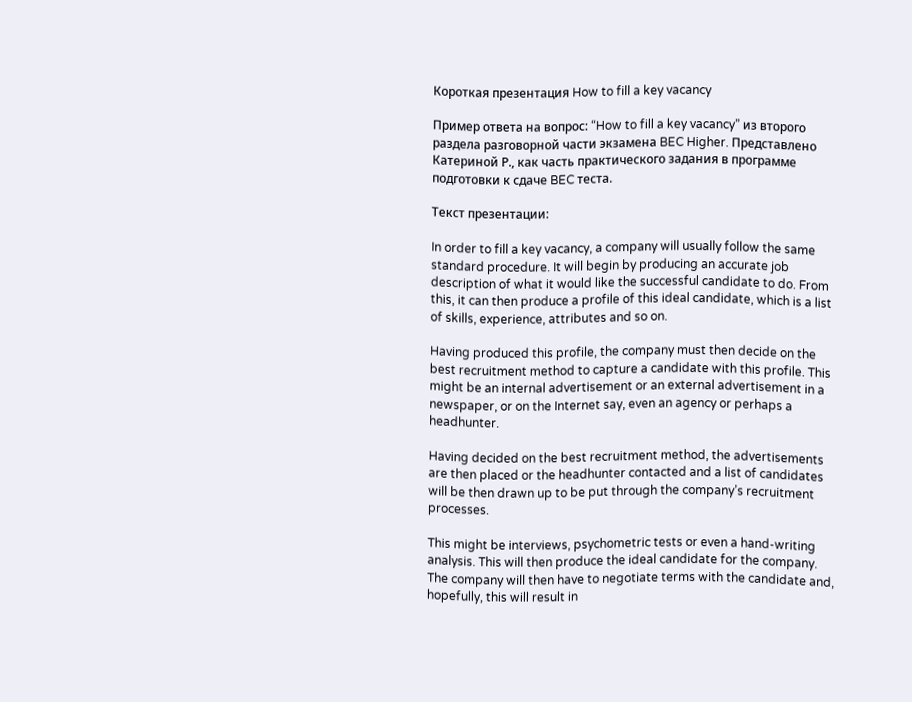Короткая презентация How to fill a key vacancy

Пример ответа на вопрос: “How to fill a key vacancy” из второго раздела разговорной части экзамена BEC Higher. Представлено Катериной Р., как часть практического задания в программе подготовки к сдаче BEC теста.

Текст презентации:

In order to fill a key vacancy, a company will usually follow the same standard procedure. It will begin by producing an accurate job description of what it would like the successful candidate to do. From this, it can then produce a profile of this ideal candidate, which is a list of skills, experience, attributes and so on.

Having produced this profile, the company must then decide on the best recruitment method to capture a candidate with this profile. This might be an internal advertisement or an external advertisement in a newspaper, or on the Internet say, even an agency or perhaps a headhunter.

Having decided on the best recruitment method, the advertisements are then placed or the headhunter contacted and a list of candidates will be then drawn up to be put through the company’s recruitment processes.

This might be interviews, psychometric tests or even a hand-writing analysis. This will then produce the ideal candidate for the company.
The company will then have to negotiate terms with the candidate and, hopefully, this will result in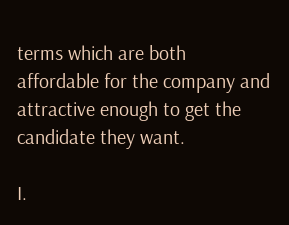terms which are both affordable for the company and attractive enough to get the candidate they want.

I.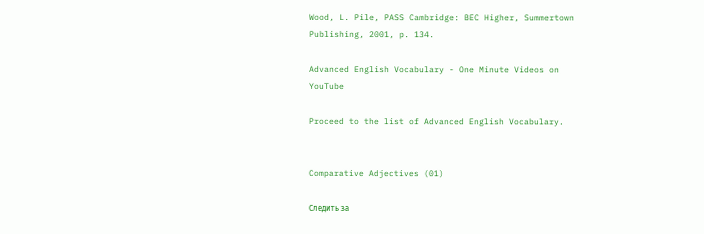Wood, L. Pile, PASS Cambridge: BEC Higher, Summertown Publishing, 2001, p. 134.

Advanced English Vocabulary - One Minute Videos on YouTube

Proceed to the list of Advanced English Vocabulary.


Comparative Adjectives (01)

Следить за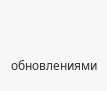обновлениями